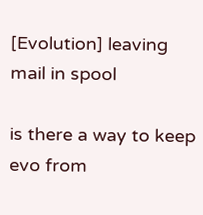[Evolution] leaving mail in spool

is there a way to keep evo from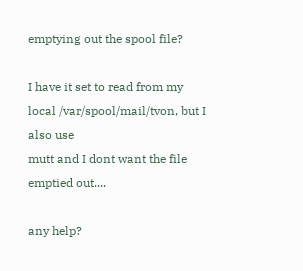emptying out the spool file?

I have it set to read from my local /var/spool/mail/tvon, but I also use
mutt and I dont want the file emptied out....

any help?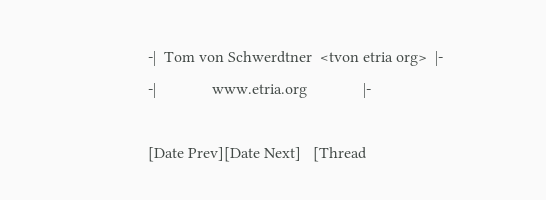-|  Tom von Schwerdtner  <tvon etria org>  |-
-|              www.etria.org              |-

[Date Prev][Date Next]   [Thread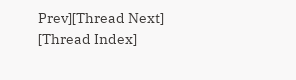Prev][Thread Next]   [Thread Index]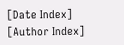[Date Index] [Author Index]